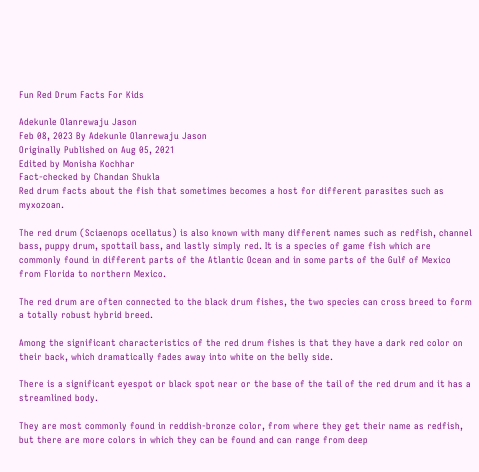Fun Red Drum Facts For Kids

Adekunle Olanrewaju Jason
Feb 08, 2023 By Adekunle Olanrewaju Jason
Originally Published on Aug 05, 2021
Edited by Monisha Kochhar
Fact-checked by Chandan Shukla
Red drum facts about the fish that sometimes becomes a host for different parasites such as myxozoan.

The red drum (Sciaenops ocellatus) is also known with many different names such as redfish, channel bass, puppy drum, spottail bass, and lastly simply red. It is a species of game fish which are commonly found in different parts of the Atlantic Ocean and in some parts of the Gulf of Mexico from Florida to northern Mexico.

The red drum are often connected to the black drum fishes, the two species can cross breed to form a totally robust hybrid breed.

Among the significant characteristics of the red drum fishes is that they have a dark red color on their back, which dramatically fades away into white on the belly side.

There is a significant eyespot or black spot near or the base of the tail of the red drum and it has a streamlined body.

They are most commonly found in reddish-bronze color, from where they get their name as redfish, but there are more colors in which they can be found and can range from deep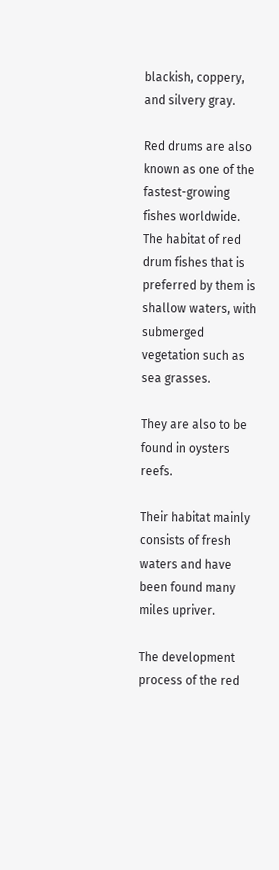blackish, coppery, and silvery gray.

Red drums are also known as one of the fastest-growing fishes worldwide. The habitat of red drum fishes that is preferred by them is shallow waters, with submerged vegetation such as sea grasses.

They are also to be found in oysters reefs.

Their habitat mainly consists of fresh waters and have been found many miles upriver.

The development process of the red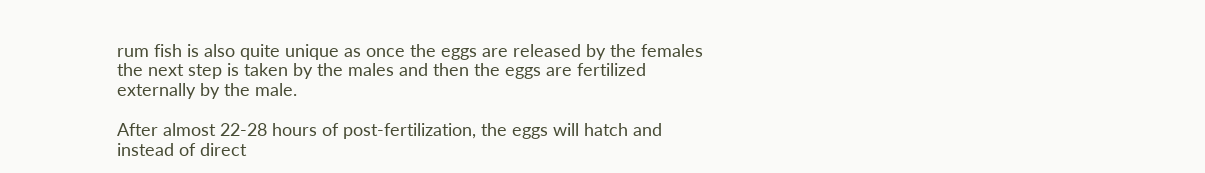rum fish is also quite unique as once the eggs are released by the females the next step is taken by the males and then the eggs are fertilized externally by the male.

After almost 22-28 hours of post-fertilization, the eggs will hatch and instead of direct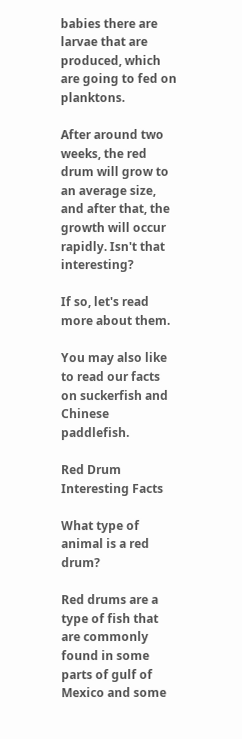babies there are larvae that are produced, which are going to fed on planktons.

After around two weeks, the red drum will grow to an average size, and after that, the growth will occur rapidly. Isn't that interesting?

If so, let's read more about them.

You may also like to read our facts on suckerfish and Chinese paddlefish.

Red Drum Interesting Facts

What type of animal is a red drum?

Red drums are a type of fish that are commonly found in some parts of gulf of Mexico and some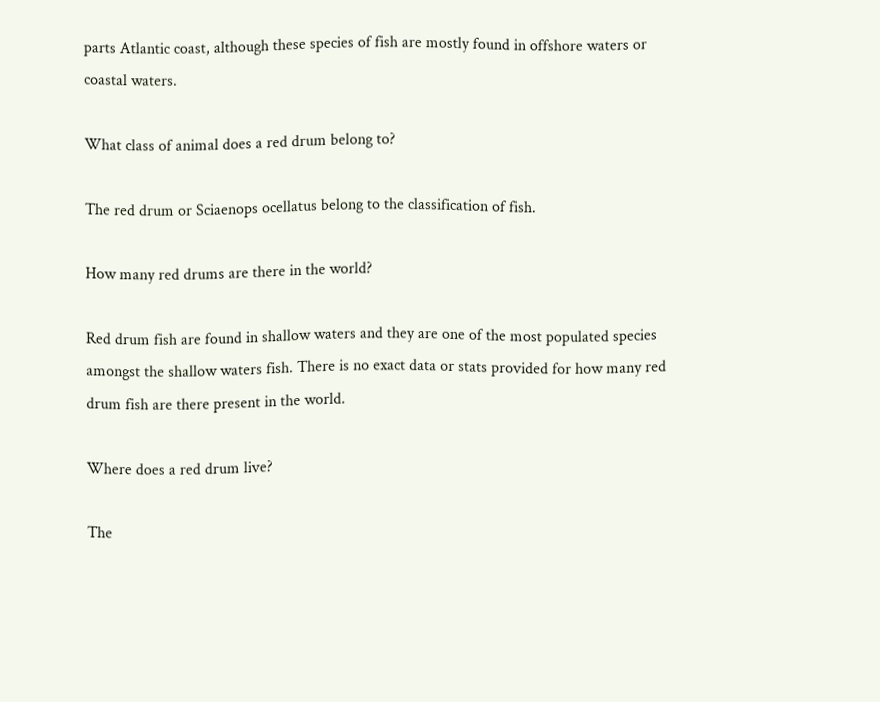parts Atlantic coast, although these species of fish are mostly found in offshore waters or coastal waters.

What class of animal does a red drum belong to?

The red drum or Sciaenops ocellatus belong to the classification of fish.

How many red drums are there in the world?

Red drum fish are found in shallow waters and they are one of the most populated species amongst the shallow waters fish. There is no exact data or stats provided for how many red drum fish are there present in the world.

Where does a red drum live?

The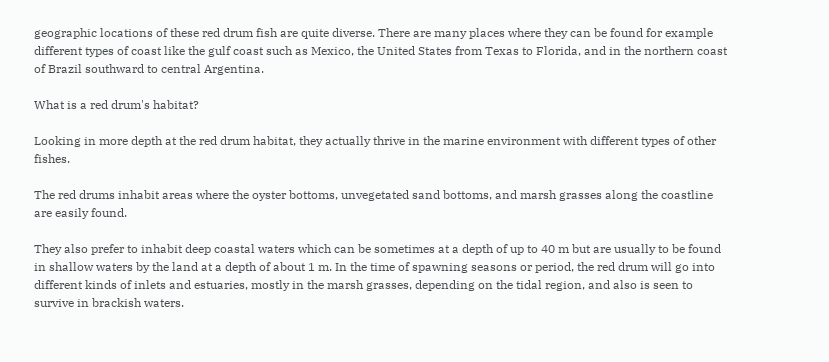geographic locations of these red drum fish are quite diverse. There are many places where they can be found for example different types of coast like the gulf coast such as Mexico, the United States from Texas to Florida, and in the northern coast of Brazil southward to central Argentina.

What is a red drum's habitat?

Looking in more depth at the red drum habitat, they actually thrive in the marine environment with different types of other fishes.

The red drums inhabit areas where the oyster bottoms, unvegetated sand bottoms, and marsh grasses along the coastline are easily found.

They also prefer to inhabit deep coastal waters which can be sometimes at a depth of up to 40 m but are usually to be found in shallow waters by the land at a depth of about 1 m. In the time of spawning seasons or period, the red drum will go into different kinds of inlets and estuaries, mostly in the marsh grasses, depending on the tidal region, and also is seen to survive in brackish waters.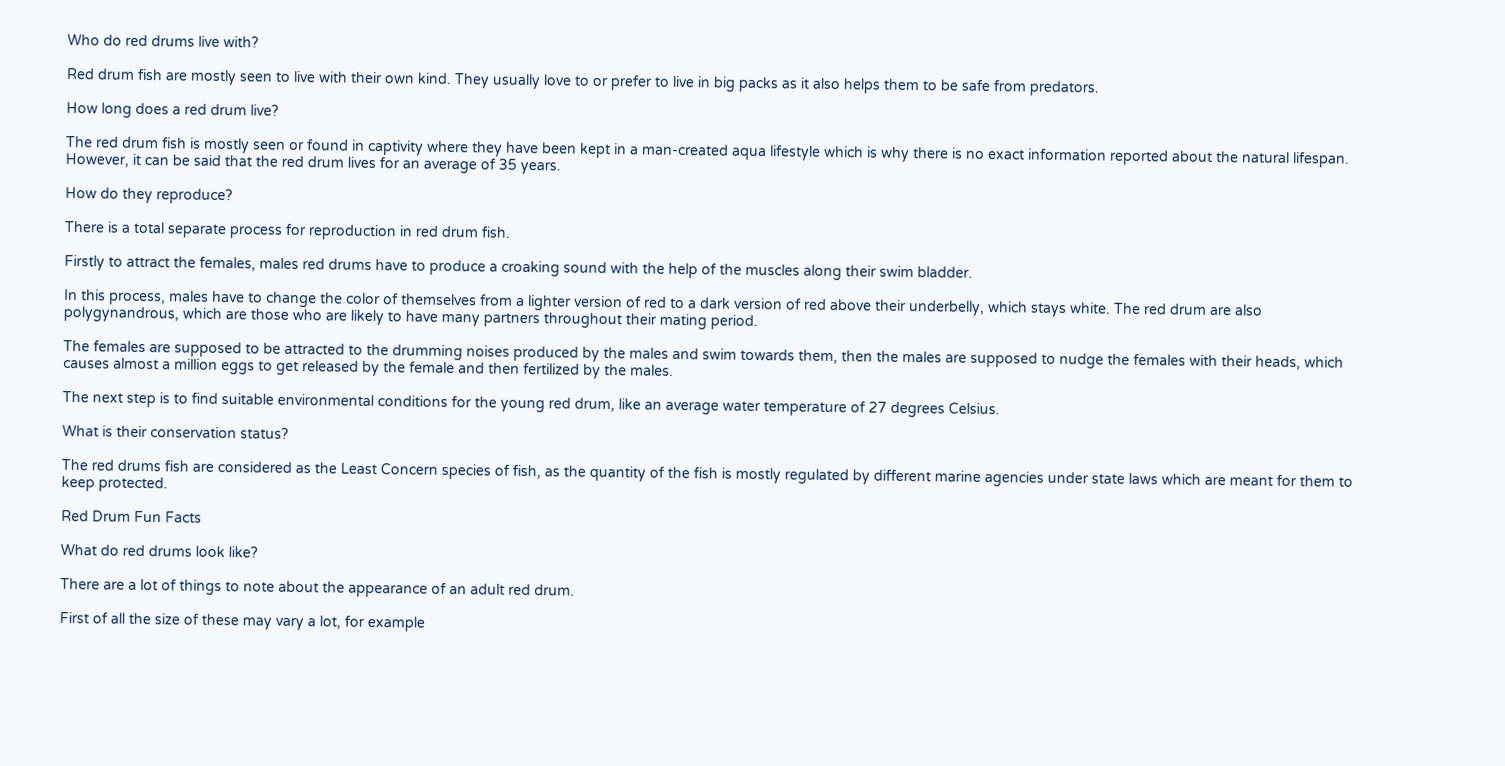Who do red drums live with?

Red drum fish are mostly seen to live with their own kind. They usually love to or prefer to live in big packs as it also helps them to be safe from predators.

How long does a red drum live?

The red drum fish is mostly seen or found in captivity where they have been kept in a man-created aqua lifestyle which is why there is no exact information reported about the natural lifespan. However, it can be said that the red drum lives for an average of 35 years.

How do they reproduce?

There is a total separate process for reproduction in red drum fish.

Firstly to attract the females, males red drums have to produce a croaking sound with the help of the muscles along their swim bladder.

In this process, males have to change the color of themselves from a lighter version of red to a dark version of red above their underbelly, which stays white. The red drum are also polygynandrous, which are those who are likely to have many partners throughout their mating period.

The females are supposed to be attracted to the drumming noises produced by the males and swim towards them, then the males are supposed to nudge the females with their heads, which causes almost a million eggs to get released by the female and then fertilized by the males.

The next step is to find suitable environmental conditions for the young red drum, like an average water temperature of 27 degrees Celsius.

What is their conservation status?

The red drums fish are considered as the Least Concern species of fish, as the quantity of the fish is mostly regulated by different marine agencies under state laws which are meant for them to keep protected.

Red Drum Fun Facts

What do red drums look like?

There are a lot of things to note about the appearance of an adult red drum.

First of all the size of these may vary a lot, for example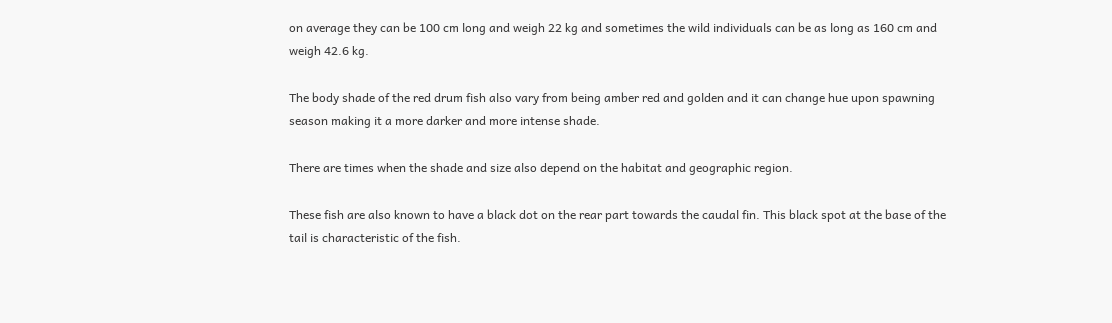on average they can be 100 cm long and weigh 22 kg and sometimes the wild individuals can be as long as 160 cm and weigh 42.6 kg.

The body shade of the red drum fish also vary from being amber red and golden and it can change hue upon spawning season making it a more darker and more intense shade.

There are times when the shade and size also depend on the habitat and geographic region.

These fish are also known to have a black dot on the rear part towards the caudal fin. This black spot at the base of the tail is characteristic of the fish.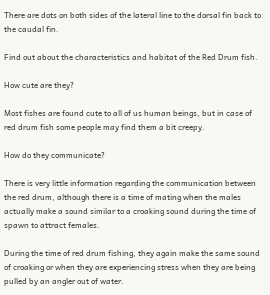There are dots on both sides of the lateral line to the dorsal fin back to the caudal fin.

Find out about the characteristics and habitat of the Red Drum fish.

How cute are they?

Most fishes are found cute to all of us human beings, but in case of red drum fish some people may find them a bit creepy.

How do they communicate?

There is very little information regarding the communication between the red drum, although there is a time of mating when the males actually make a sound similar to a croaking sound during the time of spawn to attract females.

During the time of red drum fishing, they again make the same sound of croaking or when they are experiencing stress when they are being pulled by an angler out of water.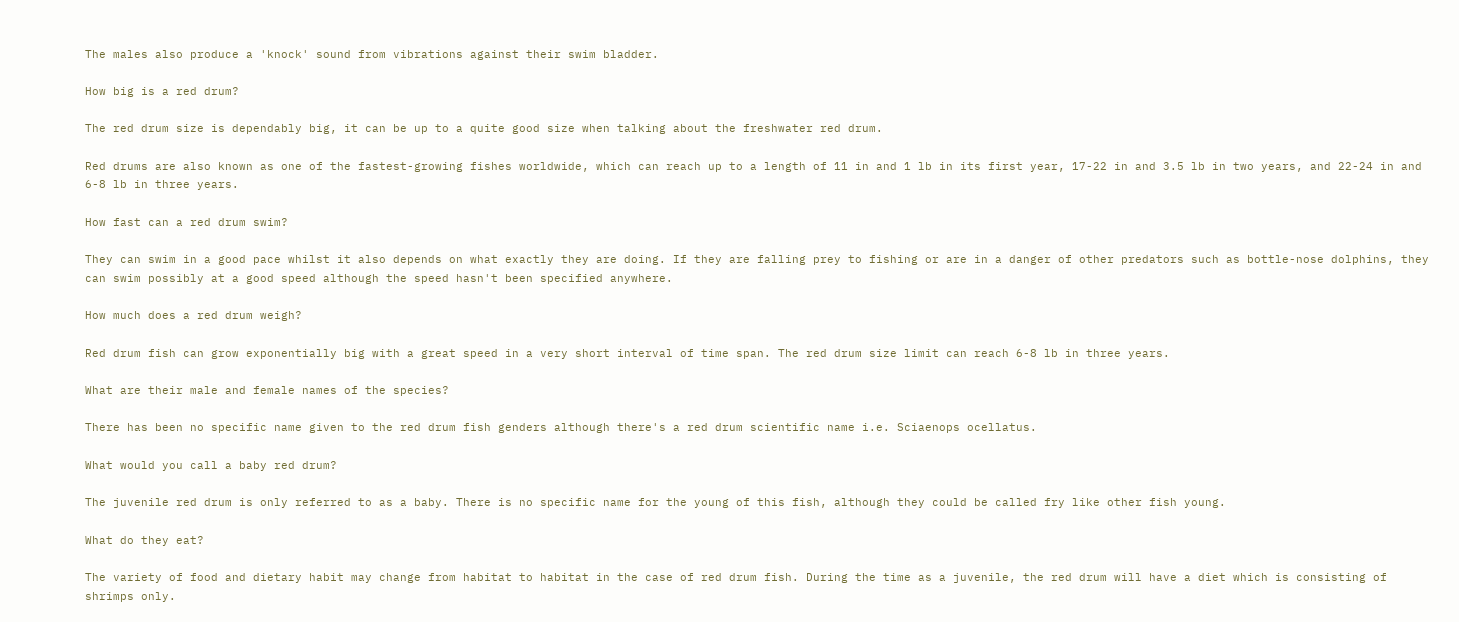The males also produce a 'knock' sound from vibrations against their swim bladder.

How big is a red drum?

The red drum size is dependably big, it can be up to a quite good size when talking about the freshwater red drum.

Red drums are also known as one of the fastest-growing fishes worldwide, which can reach up to a length of 11 in and 1 lb in its first year, 17-22 in and 3.5 lb in two years, and 22-24 in and 6-8 lb in three years.

How fast can a red drum swim?

They can swim in a good pace whilst it also depends on what exactly they are doing. If they are falling prey to fishing or are in a danger of other predators such as bottle-nose dolphins, they can swim possibly at a good speed although the speed hasn't been specified anywhere.

How much does a red drum weigh?

Red drum fish can grow exponentially big with a great speed in a very short interval of time span. The red drum size limit can reach 6-8 lb in three years.

What are their male and female names of the species?

There has been no specific name given to the red drum fish genders although there's a red drum scientific name i.e. Sciaenops ocellatus.

What would you call a baby red drum?

The juvenile red drum is only referred to as a baby. There is no specific name for the young of this fish, although they could be called fry like other fish young.

What do they eat?

The variety of food and dietary habit may change from habitat to habitat in the case of red drum fish. During the time as a juvenile, the red drum will have a diet which is consisting of shrimps only.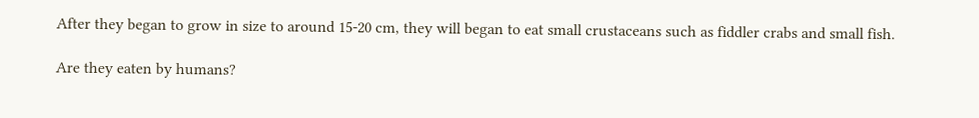After they began to grow in size to around 15-20 cm, they will began to eat small crustaceans such as fiddler crabs and small fish.

Are they eaten by humans?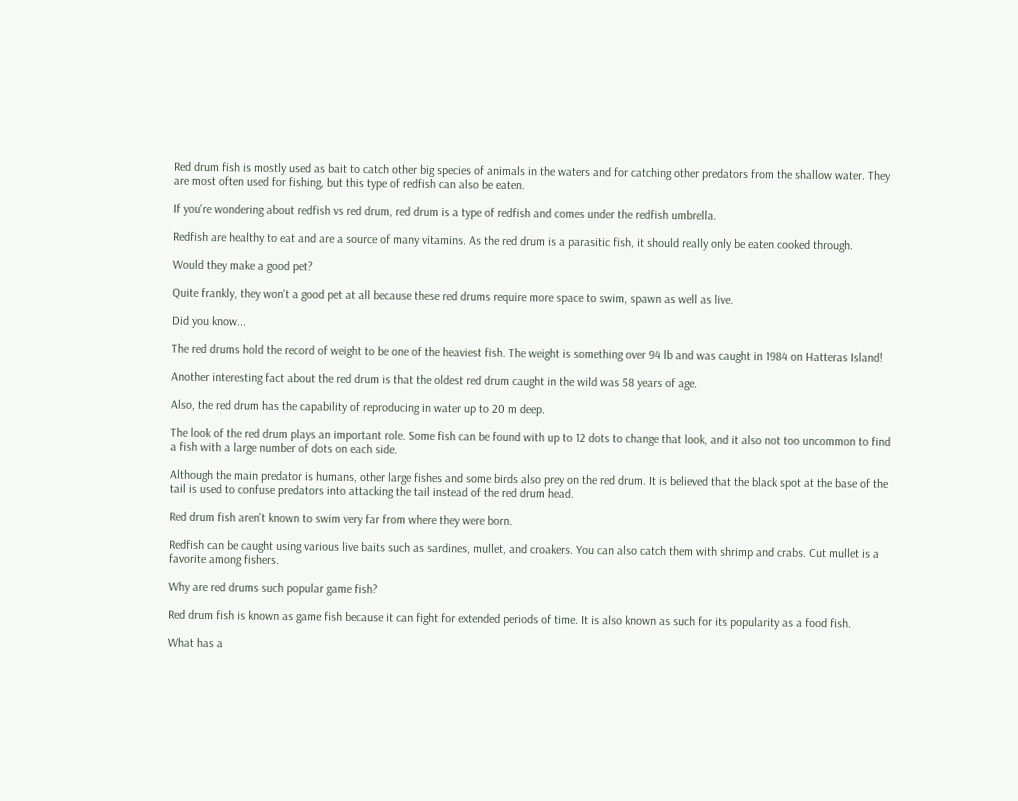Red drum fish is mostly used as bait to catch other big species of animals in the waters and for catching other predators from the shallow water. They are most often used for fishing, but this type of redfish can also be eaten.

If you're wondering about redfish vs red drum, red drum is a type of redfish and comes under the redfish umbrella.

Redfish are healthy to eat and are a source of many vitamins. As the red drum is a parasitic fish, it should really only be eaten cooked through.

Would they make a good pet?

Quite frankly, they won't a good pet at all because these red drums require more space to swim, spawn as well as live.

Did you know...

The red drums hold the record of weight to be one of the heaviest fish. The weight is something over 94 lb and was caught in 1984 on Hatteras Island!

Another interesting fact about the red drum is that the oldest red drum caught in the wild was 58 years of age.

Also, the red drum has the capability of reproducing in water up to 20 m deep.

The look of the red drum plays an important role. Some fish can be found with up to 12 dots to change that look, and it also not too uncommon to find a fish with a large number of dots on each side.

Although the main predator is humans, other large fishes and some birds also prey on the red drum. It is believed that the black spot at the base of the tail is used to confuse predators into attacking the tail instead of the red drum head.

Red drum fish aren't known to swim very far from where they were born.

Redfish can be caught using various live baits such as sardines, mullet, and croakers. You can also catch them with shrimp and crabs. Cut mullet is a favorite among fishers.

Why are red drums such popular game fish?

Red drum fish is known as game fish because it can fight for extended periods of time. It is also known as such for its popularity as a food fish.

What has a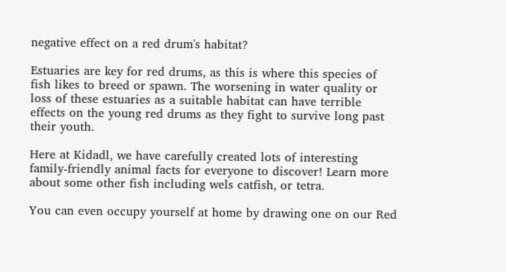negative effect on a red drum's habitat?

Estuaries are key for red drums, as this is where this species of fish likes to breed or spawn. The worsening in water quality or loss of these estuaries as a suitable habitat can have terrible effects on the young red drums as they fight to survive long past their youth.

Here at Kidadl, we have carefully created lots of interesting family-friendly animal facts for everyone to discover! Learn more about some other fish including wels catfish, or tetra.

You can even occupy yourself at home by drawing one on our Red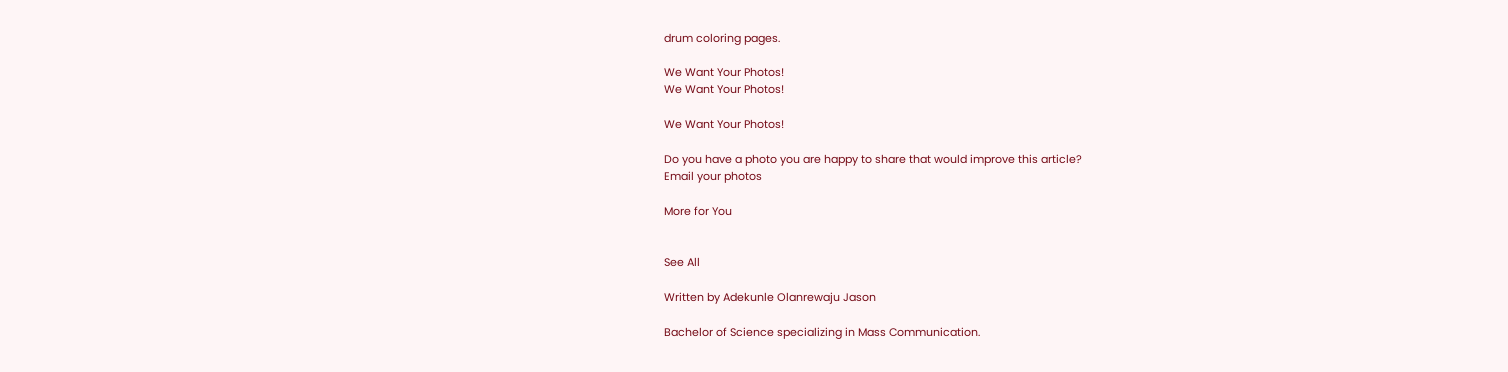drum coloring pages.

We Want Your Photos!
We Want Your Photos!

We Want Your Photos!

Do you have a photo you are happy to share that would improve this article?
Email your photos

More for You


See All

Written by Adekunle Olanrewaju Jason

Bachelor of Science specializing in Mass Communication.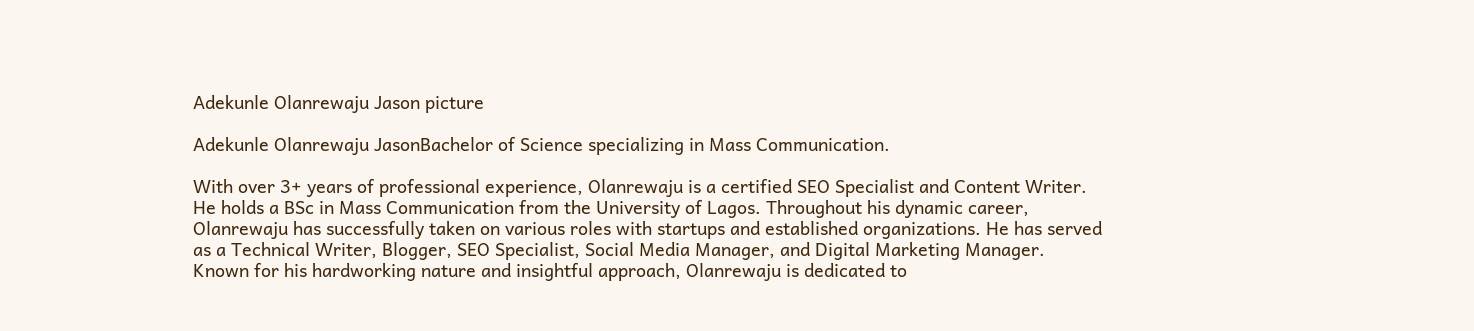Adekunle Olanrewaju Jason picture

Adekunle Olanrewaju JasonBachelor of Science specializing in Mass Communication.

With over 3+ years of professional experience, Olanrewaju is a certified SEO Specialist and Content Writer. He holds a BSc in Mass Communication from the University of Lagos. Throughout his dynamic career, Olanrewaju has successfully taken on various roles with startups and established organizations. He has served as a Technical Writer, Blogger, SEO Specialist, Social Media Manager, and Digital Marketing Manager. Known for his hardworking nature and insightful approach, Olanrewaju is dedicated to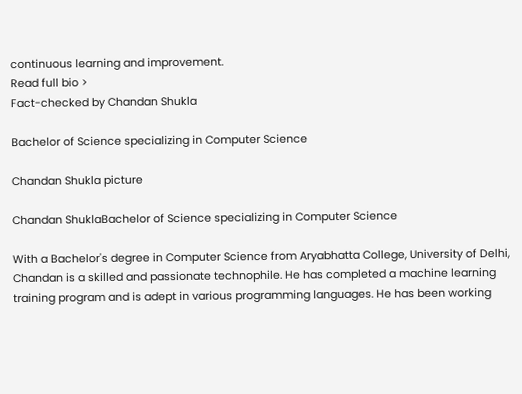continuous learning and improvement.
Read full bio >
Fact-checked by Chandan Shukla

Bachelor of Science specializing in Computer Science

Chandan Shukla picture

Chandan ShuklaBachelor of Science specializing in Computer Science

With a Bachelor's degree in Computer Science from Aryabhatta College, University of Delhi, Chandan is a skilled and passionate technophile. He has completed a machine learning training program and is adept in various programming languages. He has been working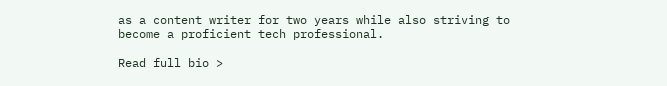as a content writer for two years while also striving to become a proficient tech professional.

Read full bio >